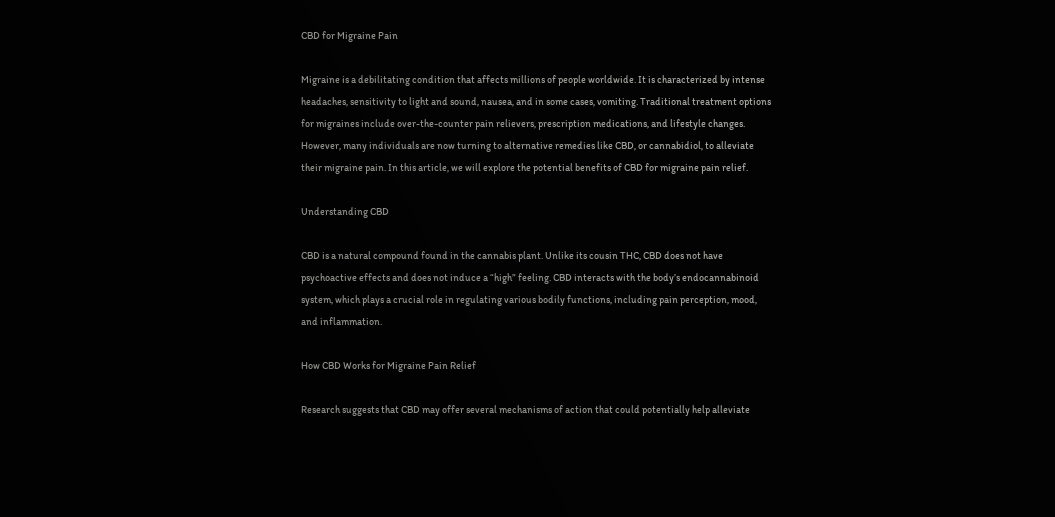CBD for Migraine Pain

Migraine is a debilitating condition that affects millions of people worldwide. It is characterized by intense headaches, sensitivity to light and sound, nausea, and in some cases, vomiting. Traditional treatment options for migraines include over-the-counter pain relievers, prescription medications, and lifestyle changes. However, many individuals are now turning to alternative remedies like CBD, or cannabidiol, to alleviate their migraine pain. In this article, we will explore the potential benefits of CBD for migraine pain relief.

Understanding CBD

CBD is a natural compound found in the cannabis plant. Unlike its cousin THC, CBD does not have psychoactive effects and does not induce a “high” feeling. CBD interacts with the body’s endocannabinoid system, which plays a crucial role in regulating various bodily functions, including pain perception, mood, and inflammation.

How CBD Works for Migraine Pain Relief

Research suggests that CBD may offer several mechanisms of action that could potentially help alleviate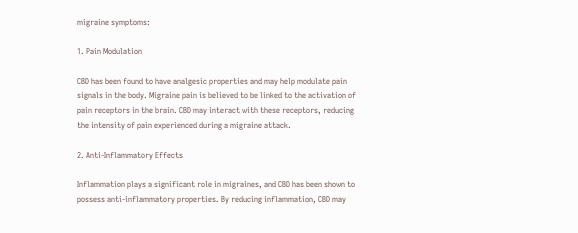migraine symptoms:

1. Pain Modulation

CBD has been found to have analgesic properties and may help modulate pain signals in the body. Migraine pain is believed to be linked to the activation of pain receptors in the brain. CBD may interact with these receptors, reducing the intensity of pain experienced during a migraine attack.

2. Anti-Inflammatory Effects

Inflammation plays a significant role in migraines, and CBD has been shown to possess anti-inflammatory properties. By reducing inflammation, CBD may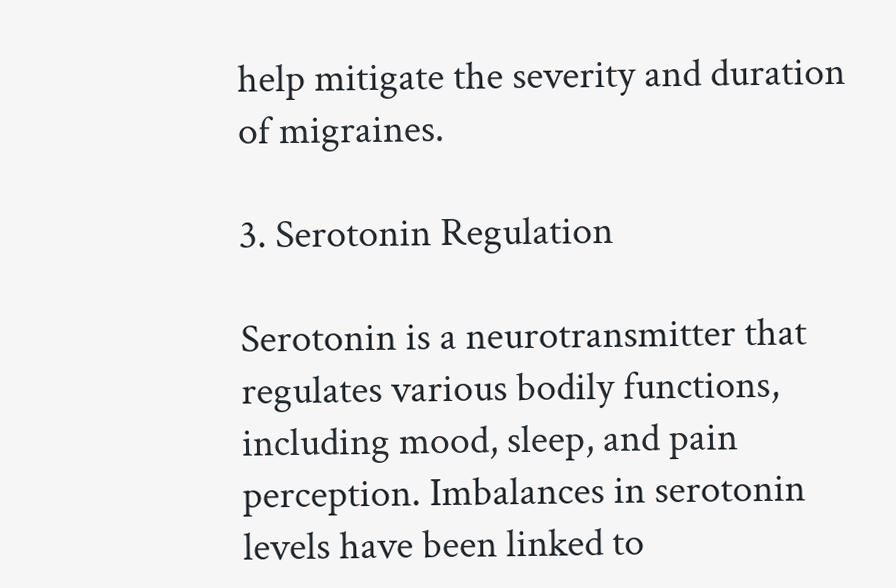help mitigate the severity and duration of migraines.

3. Serotonin Regulation

Serotonin is a neurotransmitter that regulates various bodily functions, including mood, sleep, and pain perception. Imbalances in serotonin levels have been linked to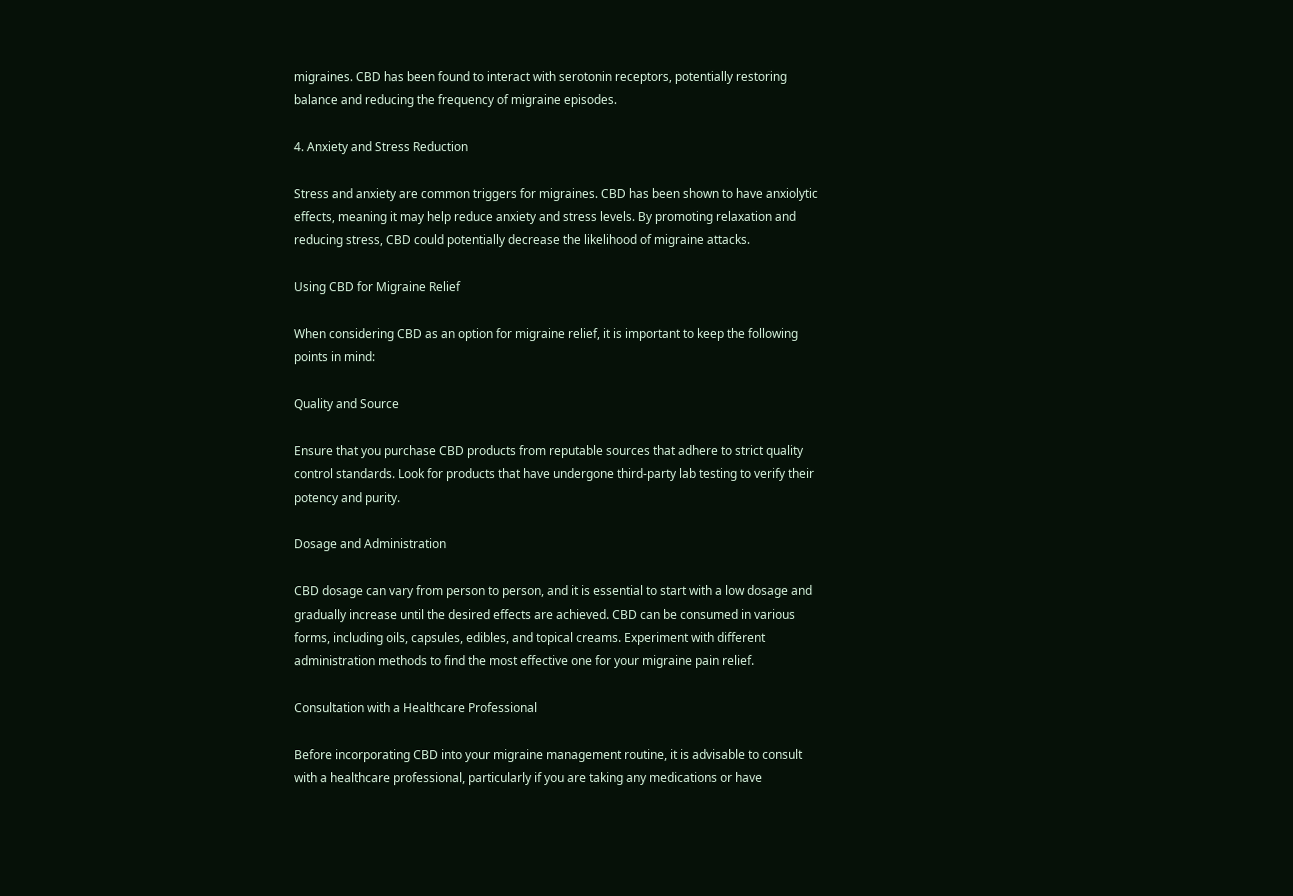migraines. CBD has been found to interact with serotonin receptors, potentially restoring balance and reducing the frequency of migraine episodes.

4. Anxiety and Stress Reduction

Stress and anxiety are common triggers for migraines. CBD has been shown to have anxiolytic effects, meaning it may help reduce anxiety and stress levels. By promoting relaxation and reducing stress, CBD could potentially decrease the likelihood of migraine attacks.

Using CBD for Migraine Relief

When considering CBD as an option for migraine relief, it is important to keep the following points in mind:

Quality and Source

Ensure that you purchase CBD products from reputable sources that adhere to strict quality control standards. Look for products that have undergone third-party lab testing to verify their potency and purity.

Dosage and Administration

CBD dosage can vary from person to person, and it is essential to start with a low dosage and gradually increase until the desired effects are achieved. CBD can be consumed in various forms, including oils, capsules, edibles, and topical creams. Experiment with different administration methods to find the most effective one for your migraine pain relief.

Consultation with a Healthcare Professional

Before incorporating CBD into your migraine management routine, it is advisable to consult with a healthcare professional, particularly if you are taking any medications or have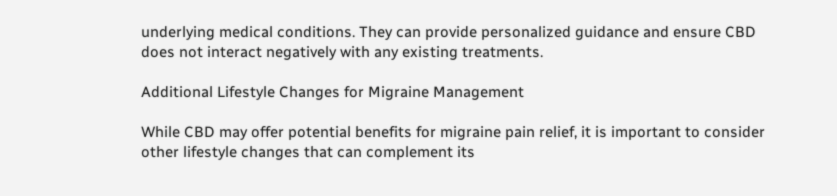underlying medical conditions. They can provide personalized guidance and ensure CBD does not interact negatively with any existing treatments.

Additional Lifestyle Changes for Migraine Management

While CBD may offer potential benefits for migraine pain relief, it is important to consider other lifestyle changes that can complement its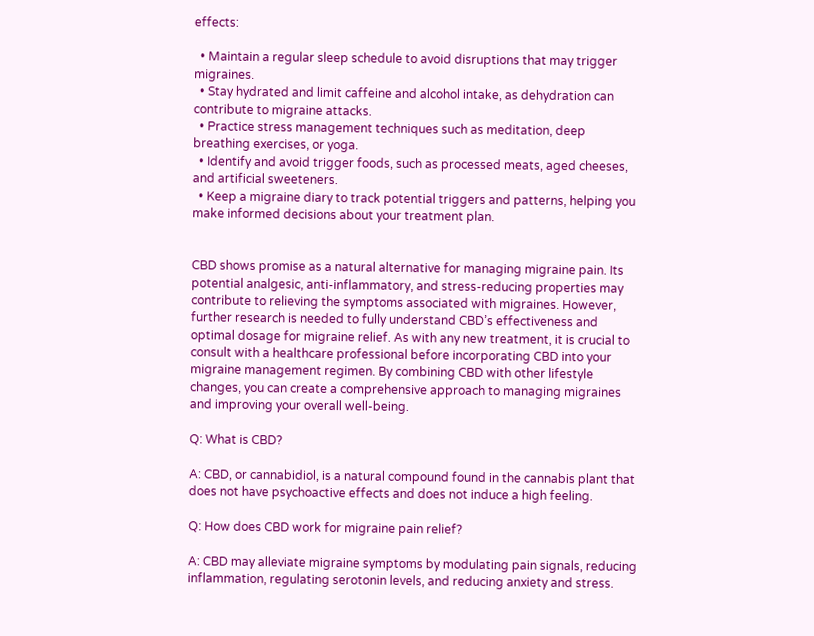effects:

  • Maintain a regular sleep schedule to avoid disruptions that may trigger migraines.
  • Stay hydrated and limit caffeine and alcohol intake, as dehydration can contribute to migraine attacks.
  • Practice stress management techniques such as meditation, deep breathing exercises, or yoga.
  • Identify and avoid trigger foods, such as processed meats, aged cheeses, and artificial sweeteners.
  • Keep a migraine diary to track potential triggers and patterns, helping you make informed decisions about your treatment plan.


CBD shows promise as a natural alternative for managing migraine pain. Its potential analgesic, anti-inflammatory, and stress-reducing properties may contribute to relieving the symptoms associated with migraines. However, further research is needed to fully understand CBD’s effectiveness and optimal dosage for migraine relief. As with any new treatment, it is crucial to consult with a healthcare professional before incorporating CBD into your migraine management regimen. By combining CBD with other lifestyle changes, you can create a comprehensive approach to managing migraines and improving your overall well-being.

Q: What is CBD?

A: CBD, or cannabidiol, is a natural compound found in the cannabis plant that does not have psychoactive effects and does not induce a high feeling.

Q: How does CBD work for migraine pain relief?

A: CBD may alleviate migraine symptoms by modulating pain signals, reducing inflammation, regulating serotonin levels, and reducing anxiety and stress.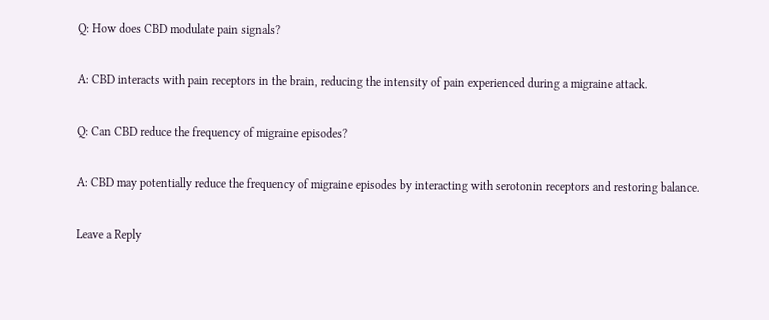Q: How does CBD modulate pain signals?

A: CBD interacts with pain receptors in the brain, reducing the intensity of pain experienced during a migraine attack.

Q: Can CBD reduce the frequency of migraine episodes?

A: CBD may potentially reduce the frequency of migraine episodes by interacting with serotonin receptors and restoring balance.

Leave a Reply